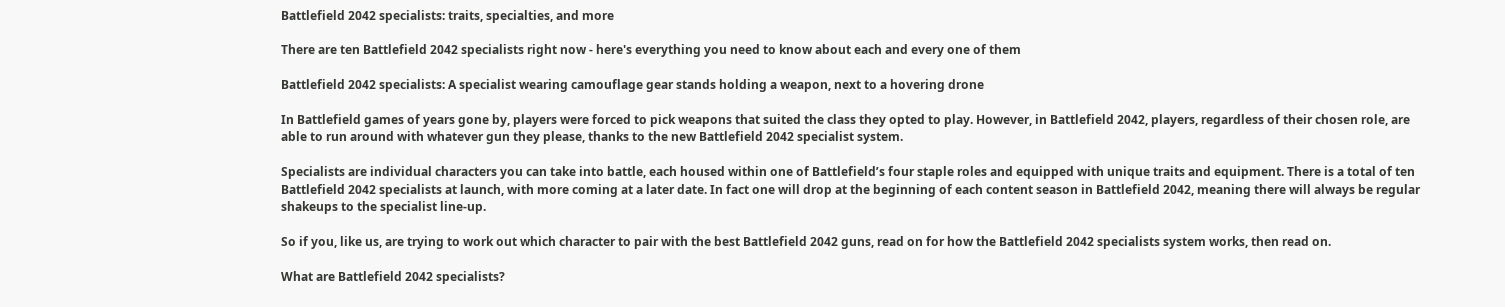Battlefield 2042 specialists: traits, specialties, and more

There are ten Battlefield 2042 specialists right now - here's everything you need to know about each and every one of them

Battlefield 2042 specialists: A specialist wearing camouflage gear stands holding a weapon, next to a hovering drone

In Battlefield games of years gone by, players were forced to pick weapons that suited the class they opted to play. However, in Battlefield 2042, players, regardless of their chosen role, are able to run around with whatever gun they please, thanks to the new Battlefield 2042 specialist system.

Specialists are individual characters you can take into battle, each housed within one of Battlefield’s four staple roles and equipped with unique traits and equipment. There is a total of ten Battlefield 2042 specialists at launch, with more coming at a later date. In fact one will drop at the beginning of each content season in Battlefield 2042, meaning there will always be regular shakeups to the specialist line-up.

So if you, like us, are trying to work out which character to pair with the best Battlefield 2042 guns, read on for how the Battlefield 2042 specialists system works, then read on.

What are Battlefield 2042 specialists?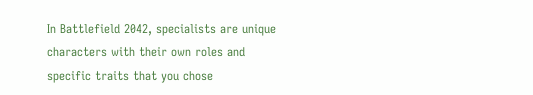In Battlefield 2042, specialists are unique characters with their own roles and specific traits that you chose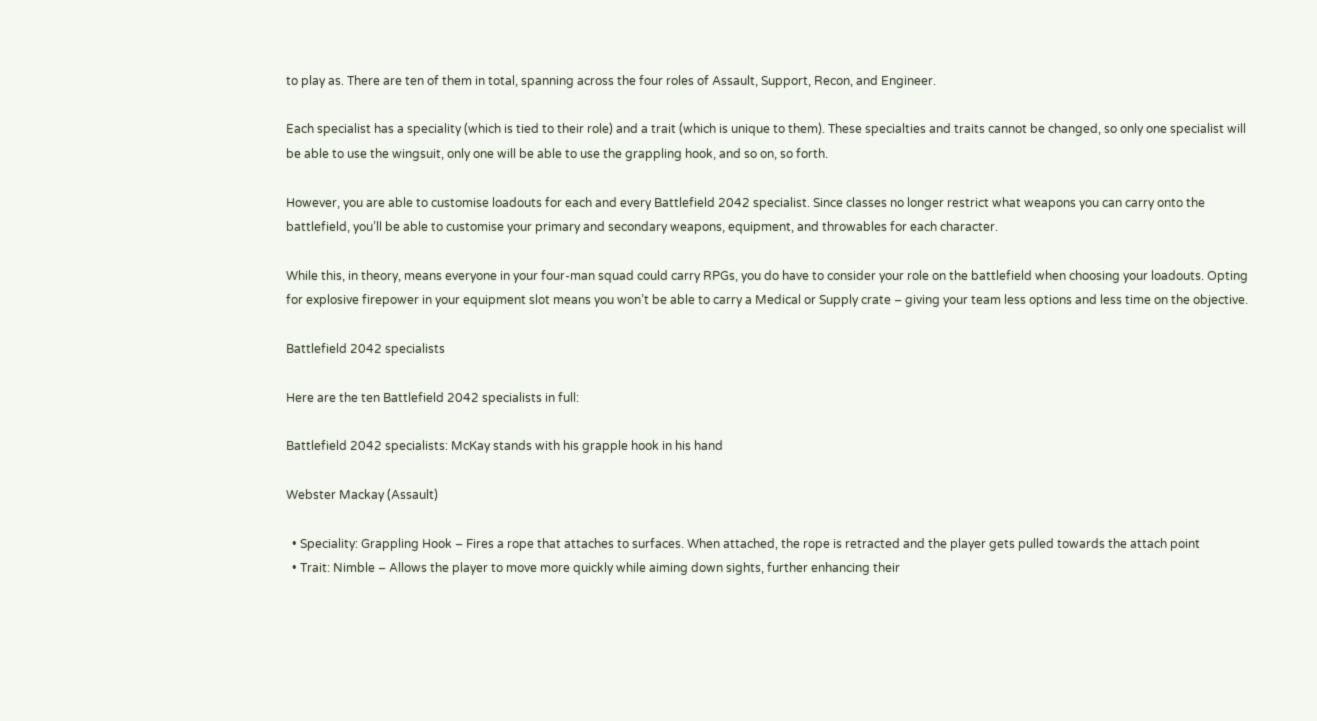to play as. There are ten of them in total, spanning across the four roles of Assault, Support, Recon, and Engineer.

Each specialist has a speciality (which is tied to their role) and a trait (which is unique to them). These specialties and traits cannot be changed, so only one specialist will be able to use the wingsuit, only one will be able to use the grappling hook, and so on, so forth.

However, you are able to customise loadouts for each and every Battlefield 2042 specialist. Since classes no longer restrict what weapons you can carry onto the battlefield, you’ll be able to customise your primary and secondary weapons, equipment, and throwables for each character.

While this, in theory, means everyone in your four-man squad could carry RPGs, you do have to consider your role on the battlefield when choosing your loadouts. Opting for explosive firepower in your equipment slot means you won’t be able to carry a Medical or Supply crate – giving your team less options and less time on the objective.

Battlefield 2042 specialists

Here are the ten Battlefield 2042 specialists in full:

Battlefield 2042 specialists: McKay stands with his grapple hook in his hand

Webster Mackay (Assault)

  • Speciality: Grappling Hook – Fires a rope that attaches to surfaces. When attached, the rope is retracted and the player gets pulled towards the attach point
  • Trait: Nimble – Allows the player to move more quickly while aiming down sights, further enhancing their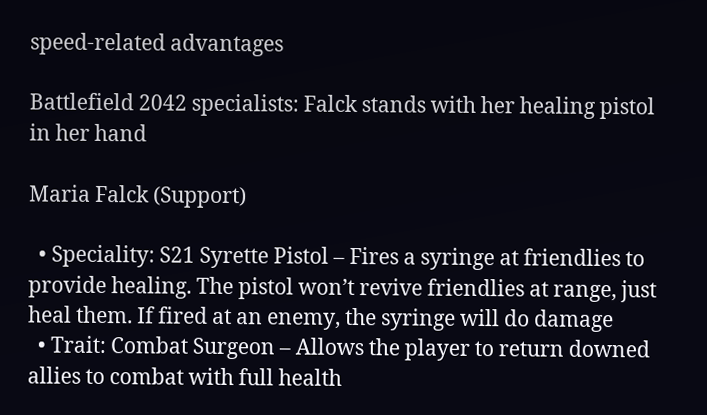speed-related advantages

Battlefield 2042 specialists: Falck stands with her healing pistol in her hand

Maria Falck (Support)

  • Speciality: S21 Syrette Pistol – Fires a syringe at friendlies to provide healing. The pistol won’t revive friendlies at range, just heal them. If fired at an enemy, the syringe will do damage
  • Trait: Combat Surgeon – Allows the player to return downed allies to combat with full health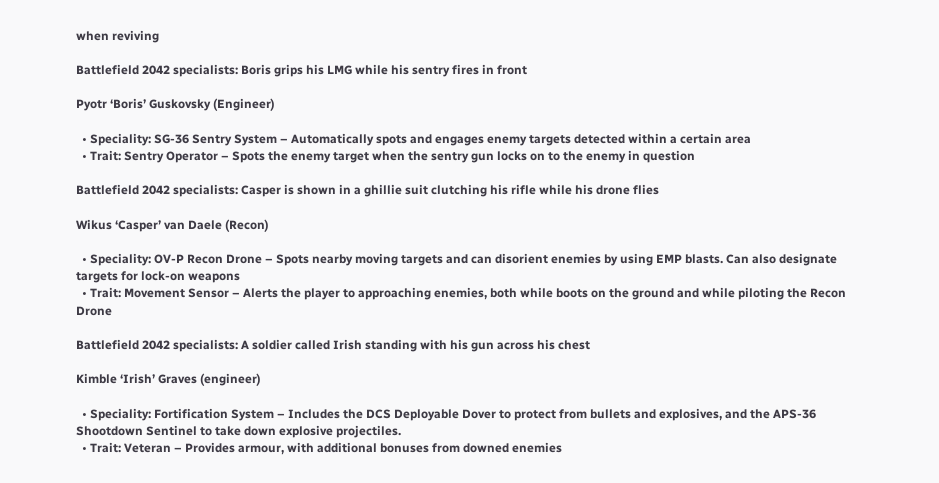when reviving

Battlefield 2042 specialists: Boris grips his LMG while his sentry fires in front

Pyotr ‘Boris’ Guskovsky (Engineer)

  • Speciality: SG-36 Sentry System – Automatically spots and engages enemy targets detected within a certain area
  • Trait: Sentry Operator – Spots the enemy target when the sentry gun locks on to the enemy in question

Battlefield 2042 specialists: Casper is shown in a ghillie suit clutching his rifle while his drone flies

Wikus ‘Casper’ van Daele (Recon)

  • Speciality: OV-P Recon Drone – Spots nearby moving targets and can disorient enemies by using EMP blasts. Can also designate targets for lock-on weapons
  • Trait: Movement Sensor – Alerts the player to approaching enemies, both while boots on the ground and while piloting the Recon Drone

Battlefield 2042 specialists: A soldier called Irish standing with his gun across his chest

Kimble ‘Irish’ Graves (engineer)

  • Speciality: Fortification System – Includes the DCS Deployable Dover to protect from bullets and explosives, and the APS-36 Shootdown Sentinel to take down explosive projectiles.
  • Trait: Veteran – Provides armour, with additional bonuses from downed enemies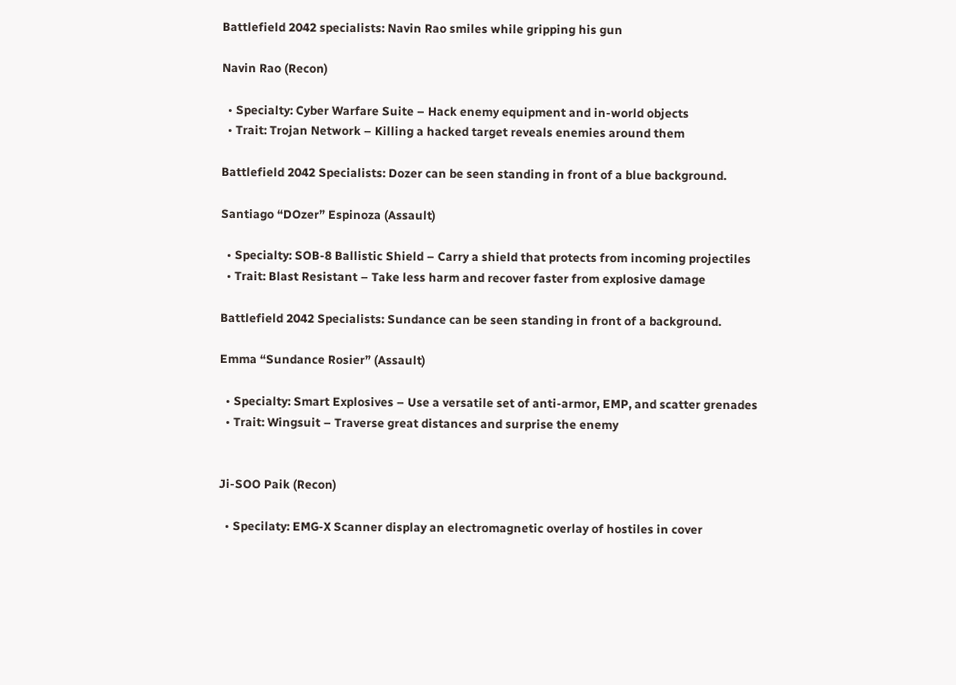Battlefield 2042 specialists: Navin Rao smiles while gripping his gun

Navin Rao (Recon)

  • Specialty: Cyber Warfare Suite – Hack enemy equipment and in-world objects
  • Trait: Trojan Network – Killing a hacked target reveals enemies around them

Battlefield 2042 Specialists: Dozer can be seen standing in front of a blue background.

Santiago “DOzer” Espinoza (Assault)

  • Specialty: SOB-8 Ballistic Shield – Carry a shield that protects from incoming projectiles
  • Trait: Blast Resistant – Take less harm and recover faster from explosive damage

Battlefield 2042 Specialists: Sundance can be seen standing in front of a background.

Emma “Sundance Rosier” (Assault)

  • Specialty: Smart Explosives – Use a versatile set of anti-armor, EMP, and scatter grenades
  • Trait: Wingsuit – Traverse great distances and surprise the enemy


Ji-SOO Paik (Recon)

  • Specilaty: EMG-X Scanner display an electromagnetic overlay of hostiles in cover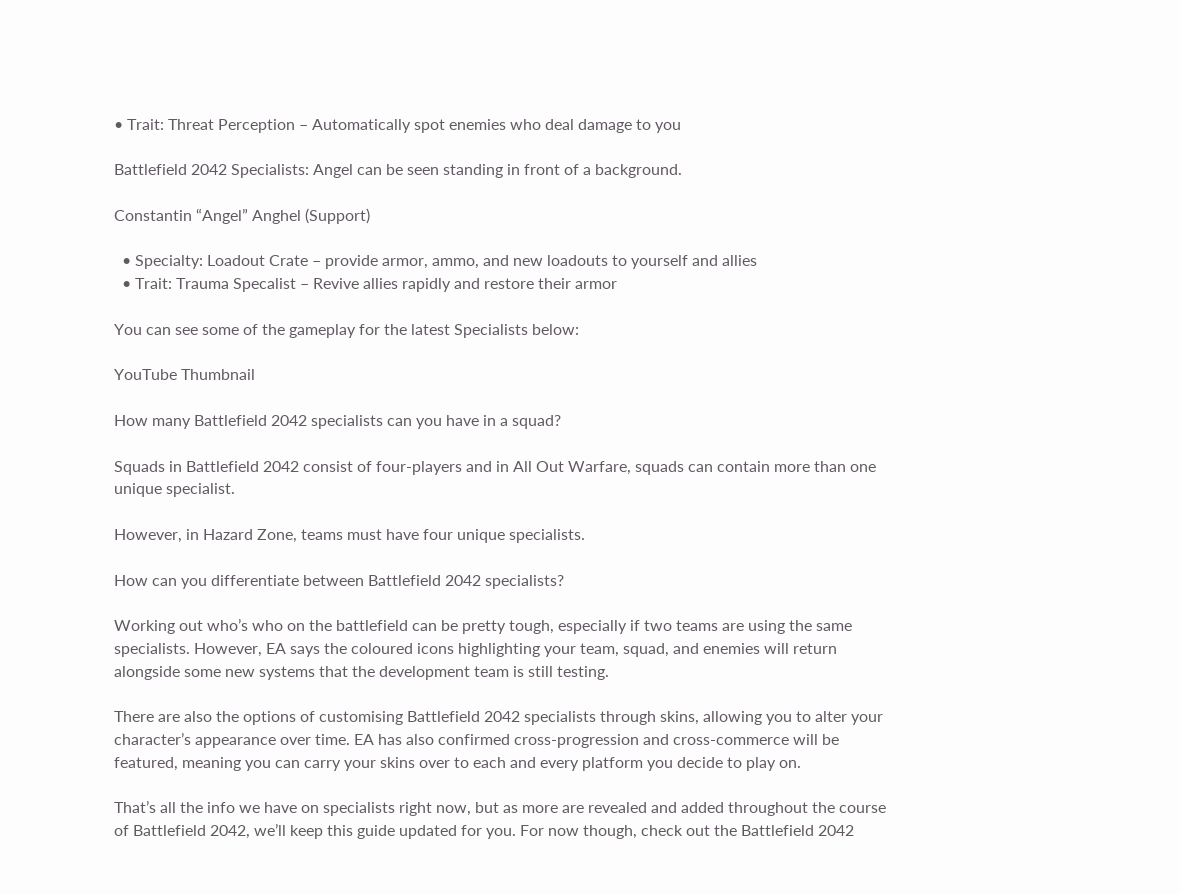• Trait: Threat Perception – Automatically spot enemies who deal damage to you

Battlefield 2042 Specialists: Angel can be seen standing in front of a background.

Constantin “Angel” Anghel (Support)

  • Specialty: Loadout Crate – provide armor, ammo, and new loadouts to yourself and allies
  • Trait: Trauma Specalist – Revive allies rapidly and restore their armor

You can see some of the gameplay for the latest Specialists below:

YouTube Thumbnail

How many Battlefield 2042 specialists can you have in a squad?

Squads in Battlefield 2042 consist of four-players and in All Out Warfare, squads can contain more than one unique specialist.

However, in Hazard Zone, teams must have four unique specialists.

How can you differentiate between Battlefield 2042 specialists?

Working out who’s who on the battlefield can be pretty tough, especially if two teams are using the same specialists. However, EA says the coloured icons highlighting your team, squad, and enemies will return alongside some new systems that the development team is still testing.

There are also the options of customising Battlefield 2042 specialists through skins, allowing you to alter your character’s appearance over time. EA has also confirmed cross-progression and cross-commerce will be featured, meaning you can carry your skins over to each and every platform you decide to play on.

That’s all the info we have on specialists right now, but as more are revealed and added throughout the course of Battlefield 2042, we’ll keep this guide updated for you. For now though, check out the Battlefield 2042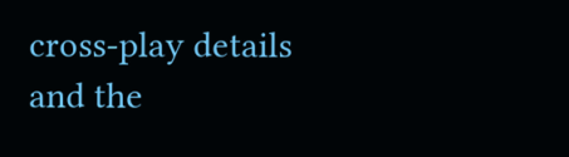cross-play details and the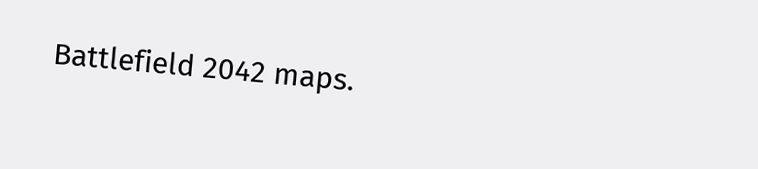Battlefield 2042 maps.